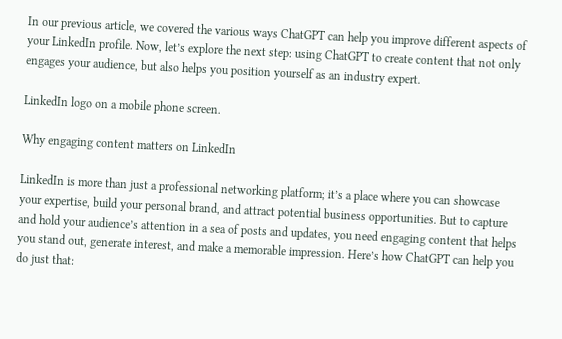In our previous article, we covered the various ways ChatGPT can help you improve different aspects of your LinkedIn profile. Now, let’s explore the next step: using ChatGPT to create content that not only engages your audience, but also helps you position yourself as an industry expert.

LinkedIn logo on a mobile phone screen.

Why engaging content matters on LinkedIn

LinkedIn is more than just a professional networking platform; it’s a place where you can showcase your expertise, build your personal brand, and attract potential business opportunities. But to capture and hold your audience’s attention in a sea of posts and updates, you need engaging content that helps you stand out, generate interest, and make a memorable impression. Here’s how ChatGPT can help you do just that: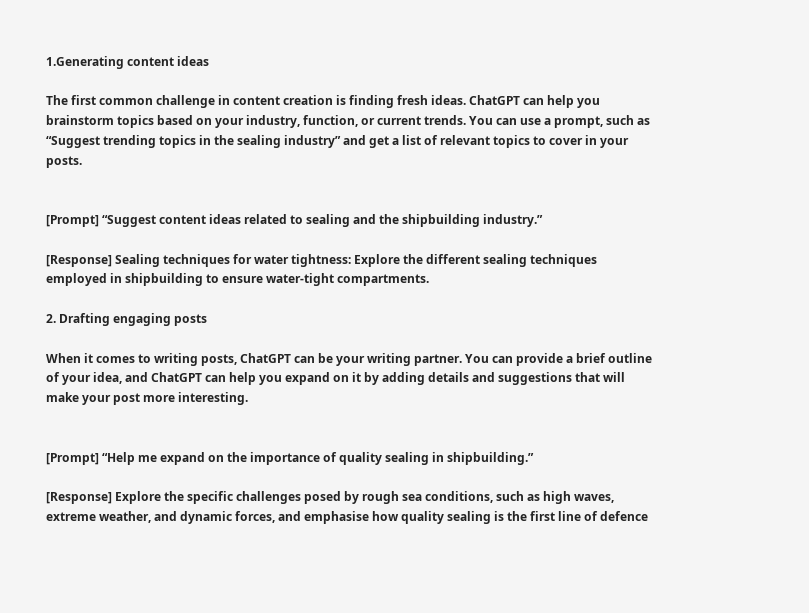1.Generating content ideas

The first common challenge in content creation is finding fresh ideas. ChatGPT can help you brainstorm topics based on your industry, function, or current trends. You can use a prompt, such as “Suggest trending topics in the sealing industry” and get a list of relevant topics to cover in your posts.


[Prompt] “Suggest content ideas related to sealing and the shipbuilding industry.”

[Response] Sealing techniques for water tightness: Explore the different sealing techniques employed in shipbuilding to ensure water-tight compartments.

2. Drafting engaging posts

When it comes to writing posts, ChatGPT can be your writing partner. You can provide a brief outline of your idea, and ChatGPT can help you expand on it by adding details and suggestions that will make your post more interesting.


[Prompt] “Help me expand on the importance of quality sealing in shipbuilding.”

[Response] Explore the specific challenges posed by rough sea conditions, such as high waves, extreme weather, and dynamic forces, and emphasise how quality sealing is the first line of defence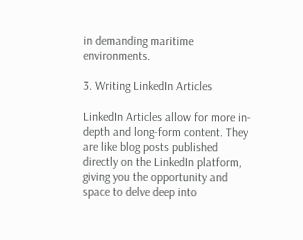in demanding maritime environments.

3. Writing LinkedIn Articles

LinkedIn Articles allow for more in-depth and long-form content. They are like blog posts published directly on the LinkedIn platform, giving you the opportunity and space to delve deep into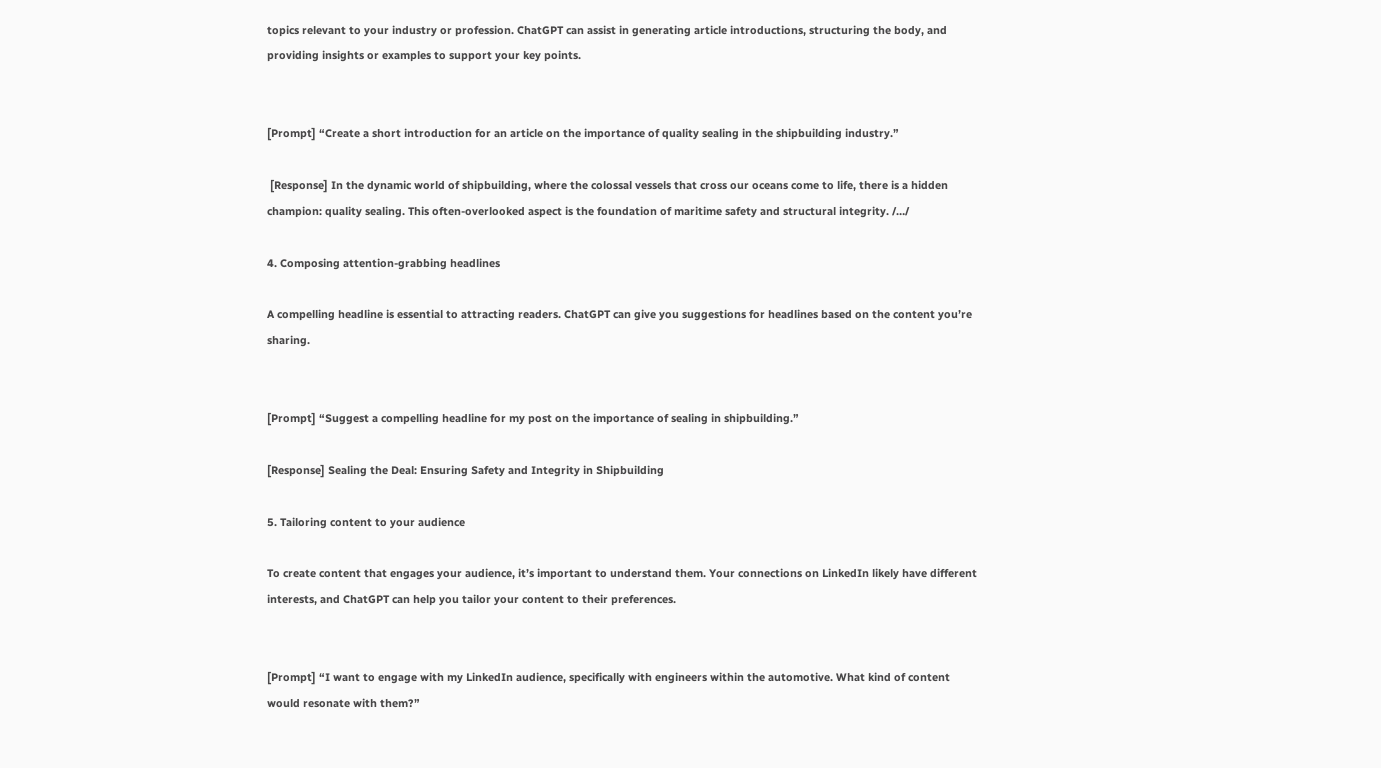topics relevant to your industry or profession. ChatGPT can assist in generating article introductions, structuring the body, and providing insights or examples to support your key points.


[Prompt] “Create a short introduction for an article on the importance of quality sealing in the shipbuilding industry.”

 [Response] In the dynamic world of shipbuilding, where the colossal vessels that cross our oceans come to life, there is a hidden champion: quality sealing. This often-overlooked aspect is the foundation of maritime safety and structural integrity. /…/

4. Composing attention-grabbing headlines

A compelling headline is essential to attracting readers. ChatGPT can give you suggestions for headlines based on the content you’re sharing.


[Prompt] “Suggest a compelling headline for my post on the importance of sealing in shipbuilding.”

[Response] Sealing the Deal: Ensuring Safety and Integrity in Shipbuilding

5. Tailoring content to your audience

To create content that engages your audience, it’s important to understand them. Your connections on LinkedIn likely have different interests, and ChatGPT can help you tailor your content to their preferences.


[Prompt] “I want to engage with my LinkedIn audience, specifically with engineers within the automotive. What kind of content would resonate with them?”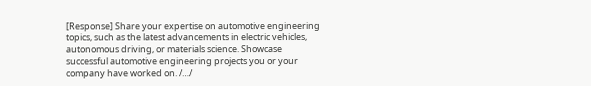[Response] Share your expertise on automotive engineering topics, such as the latest advancements in electric vehicles, autonomous driving, or materials science. Showcase successful automotive engineering projects you or your company have worked on. /…/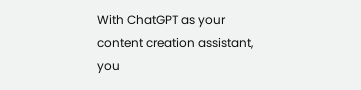With ChatGPT as your content creation assistant, you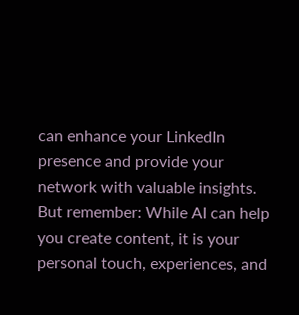can enhance your LinkedIn presence and provide your network with valuable insights. But remember: While AI can help you create content, it is your personal touch, experiences, and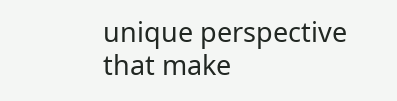unique perspective that make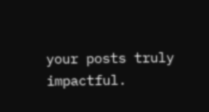your posts truly impactful.